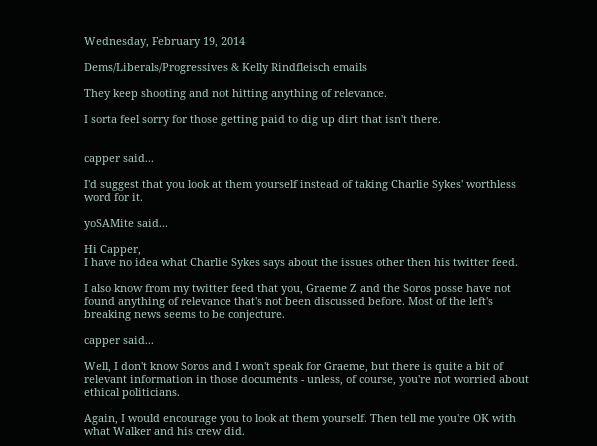Wednesday, February 19, 2014

Dems/Liberals/Progressives & Kelly Rindfleisch emails

They keep shooting and not hitting anything of relevance.

I sorta feel sorry for those getting paid to dig up dirt that isn't there.


capper said...

I'd suggest that you look at them yourself instead of taking Charlie Sykes' worthless word for it.

yoSAMite said...

Hi Capper,
I have no idea what Charlie Sykes says about the issues other then his twitter feed.

I also know from my twitter feed that you, Graeme Z and the Soros posse have not found anything of relevance that's not been discussed before. Most of the left's breaking news seems to be conjecture.

capper said...

Well, I don't know Soros and I won't speak for Graeme, but there is quite a bit of relevant information in those documents - unless, of course, you're not worried about ethical politicians.

Again, I would encourage you to look at them yourself. Then tell me you're OK with what Walker and his crew did.